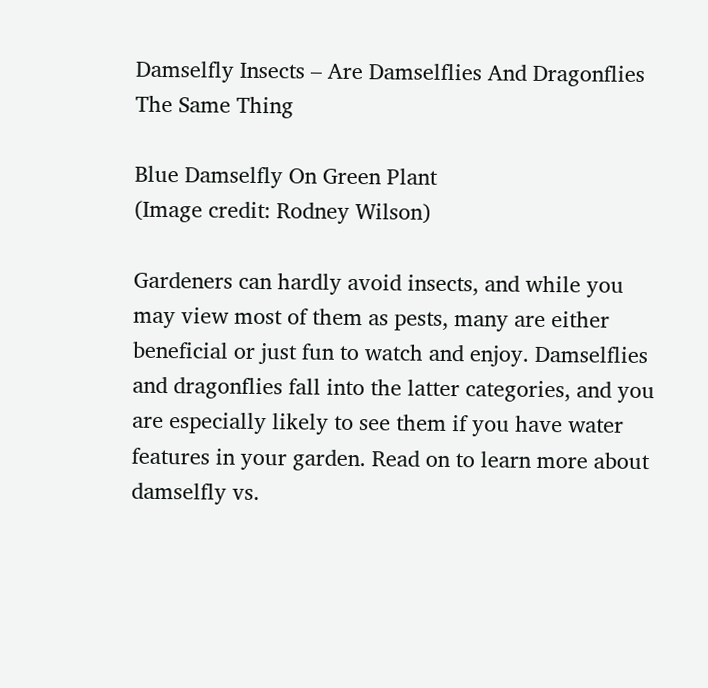Damselfly Insects – Are Damselflies And Dragonflies The Same Thing

Blue Damselfly On Green Plant
(Image credit: Rodney Wilson)

Gardeners can hardly avoid insects, and while you may view most of them as pests, many are either beneficial or just fun to watch and enjoy. Damselflies and dragonflies fall into the latter categories, and you are especially likely to see them if you have water features in your garden. Read on to learn more about damselfly vs.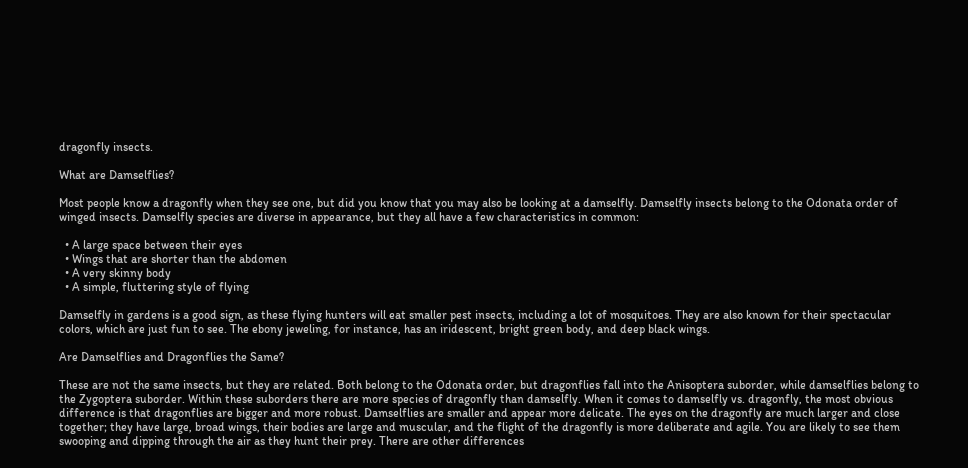dragonfly insects.

What are Damselflies?

Most people know a dragonfly when they see one, but did you know that you may also be looking at a damselfly. Damselfly insects belong to the Odonata order of winged insects. Damselfly species are diverse in appearance, but they all have a few characteristics in common:

  • A large space between their eyes
  • Wings that are shorter than the abdomen
  • A very skinny body
  • A simple, fluttering style of flying

Damselfly in gardens is a good sign, as these flying hunters will eat smaller pest insects, including a lot of mosquitoes. They are also known for their spectacular colors, which are just fun to see. The ebony jeweling, for instance, has an iridescent, bright green body, and deep black wings.

Are Damselflies and Dragonflies the Same?

These are not the same insects, but they are related. Both belong to the Odonata order, but dragonflies fall into the Anisoptera suborder, while damselflies belong to the Zygoptera suborder. Within these suborders there are more species of dragonfly than damselfly. When it comes to damselfly vs. dragonfly, the most obvious difference is that dragonflies are bigger and more robust. Damselflies are smaller and appear more delicate. The eyes on the dragonfly are much larger and close together; they have large, broad wings, their bodies are large and muscular, and the flight of the dragonfly is more deliberate and agile. You are likely to see them swooping and dipping through the air as they hunt their prey. There are other differences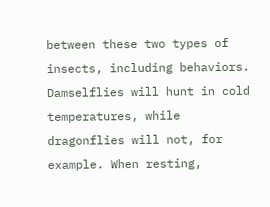between these two types of insects, including behaviors. Damselflies will hunt in cold temperatures, while dragonflies will not, for example. When resting,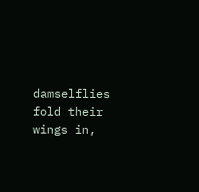damselflies fold their wings in,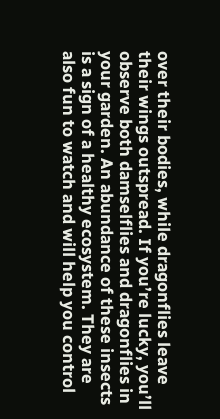over their bodies, while dragonflies leave their wings outspread. If you’re lucky, you’ll observe both damselflies and dragonflies in your garden. An abundance of these insects is a sign of a healthy ecosystem. They are also fun to watch and will help you control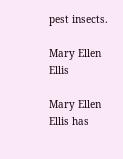pest insects.

Mary Ellen Ellis

Mary Ellen Ellis has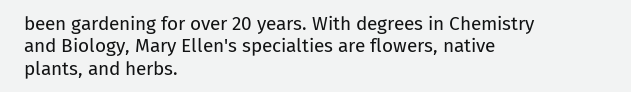been gardening for over 20 years. With degrees in Chemistry and Biology, Mary Ellen's specialties are flowers, native plants, and herbs.